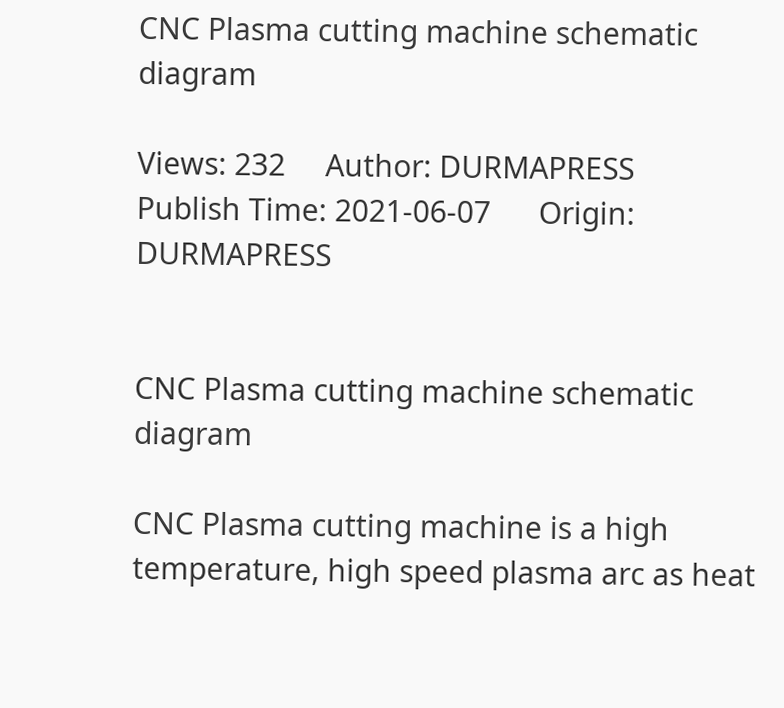CNC Plasma cutting machine schematic diagram

Views: 232     Author: DURMAPRESS     Publish Time: 2021-06-07      Origin: DURMAPRESS


CNC Plasma cutting machine schematic diagram

CNC Plasma cutting machine is a high temperature, high speed plasma arc as heat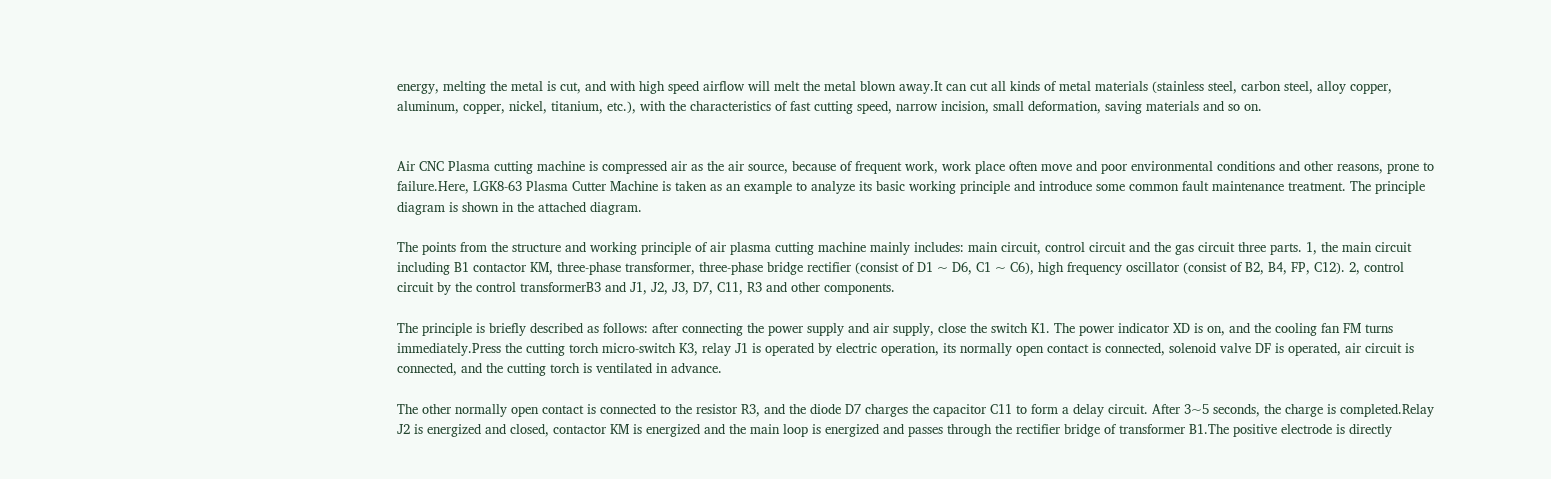energy, melting the metal is cut, and with high speed airflow will melt the metal blown away.It can cut all kinds of metal materials (stainless steel, carbon steel, alloy copper, aluminum, copper, nickel, titanium, etc.), with the characteristics of fast cutting speed, narrow incision, small deformation, saving materials and so on.


Air CNC Plasma cutting machine is compressed air as the air source, because of frequent work, work place often move and poor environmental conditions and other reasons, prone to failure.Here, LGK8-63 Plasma Cutter Machine is taken as an example to analyze its basic working principle and introduce some common fault maintenance treatment. The principle diagram is shown in the attached diagram.

The points from the structure and working principle of air plasma cutting machine mainly includes: main circuit, control circuit and the gas circuit three parts. 1, the main circuit including B1 contactor KM, three-phase transformer, three-phase bridge rectifier (consist of D1 ~ D6, C1 ~ C6), high frequency oscillator (consist of B2, B4, FP, C12). 2, control circuit by the control transformerB3 and J1, J2, J3, D7, C11, R3 and other components.

The principle is briefly described as follows: after connecting the power supply and air supply, close the switch K1. The power indicator XD is on, and the cooling fan FM turns immediately.Press the cutting torch micro-switch K3, relay J1 is operated by electric operation, its normally open contact is connected, solenoid valve DF is operated, air circuit is connected, and the cutting torch is ventilated in advance.

The other normally open contact is connected to the resistor R3, and the diode D7 charges the capacitor C11 to form a delay circuit. After 3~5 seconds, the charge is completed.Relay J2 is energized and closed, contactor KM is energized and the main loop is energized and passes through the rectifier bridge of transformer B1.The positive electrode is directly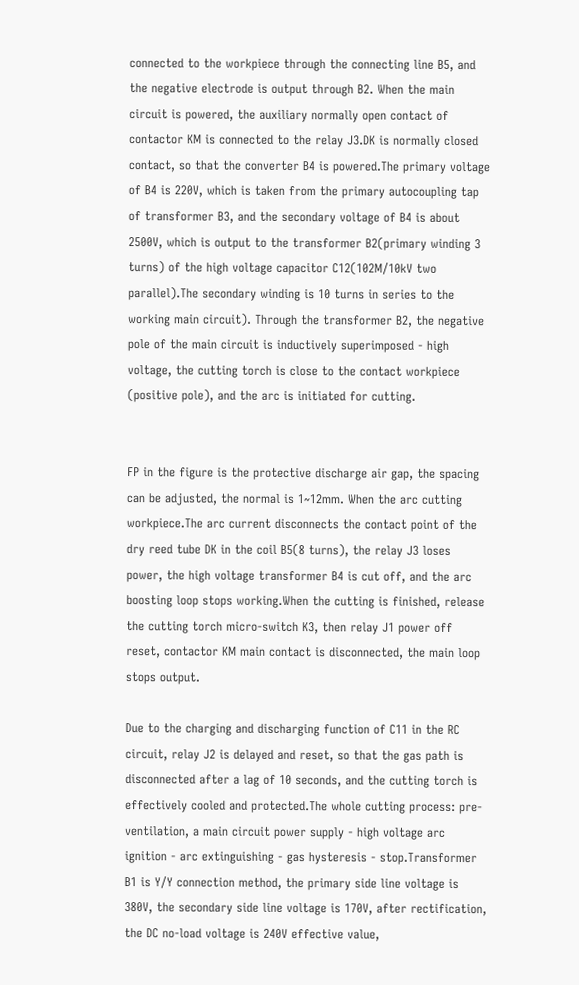connected to the workpiece through the connecting line B5, and the negative electrode is output through B2. When the main circuit is powered, the auxiliary normally open contact of contactor KM is connected to the relay J3.DK is normally closed contact, so that the converter B4 is powered.The primary voltage of B4 is 220V, which is taken from the primary autocoupling tap of transformer B3, and the secondary voltage of B4 is about 2500V, which is output to the transformer B2(primary winding 3 turns) of the high voltage capacitor C12(102M/10kV two parallel).The secondary winding is 10 turns in series to the working main circuit). Through the transformer B2, the negative pole of the main circuit is inductively superimposed - high voltage, the cutting torch is close to the contact workpiece (positive pole), and the arc is initiated for cutting.


FP in the figure is the protective discharge air gap, the spacing can be adjusted, the normal is 1~12mm. When the arc cutting workpiece.The arc current disconnects the contact point of the dry reed tube DK in the coil B5(8 turns), the relay J3 loses power, the high voltage transformer B4 is cut off, and the arc boosting loop stops working.When the cutting is finished, release the cutting torch micro-switch K3, then relay J1 power off reset, contactor KM main contact is disconnected, the main loop stops output.

Due to the charging and discharging function of C11 in the RC circuit, relay J2 is delayed and reset, so that the gas path is disconnected after a lag of 10 seconds, and the cutting torch is effectively cooled and protected.The whole cutting process: pre-ventilation, a main circuit power supply - high voltage arc ignition - arc extinguishing - gas hysteresis - stop.Transformer B1 is Y/Y connection method, the primary side line voltage is 380V, the secondary side line voltage is 170V, after rectification, the DC no-load voltage is 240V effective value,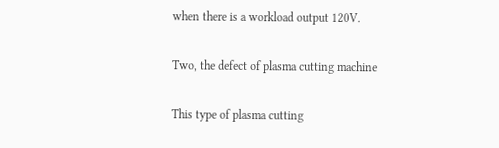when there is a workload output 120V.

Two, the defect of plasma cutting machine

This type of plasma cutting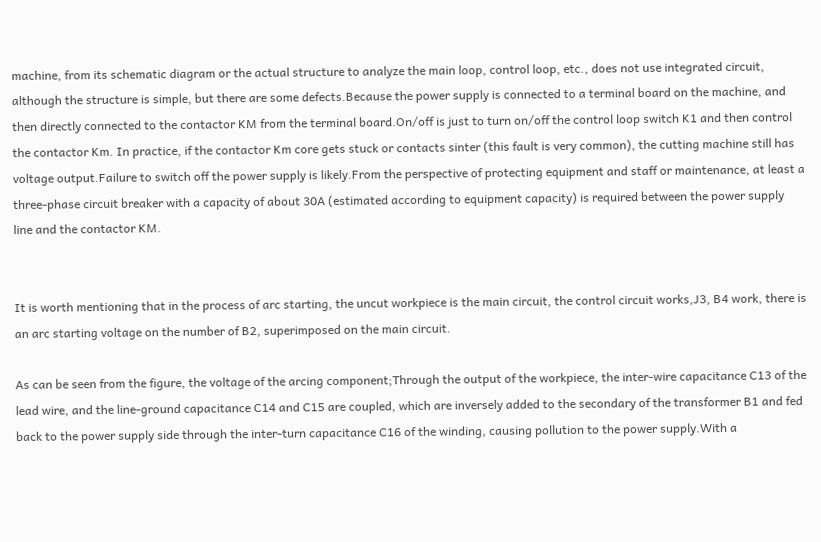machine, from its schematic diagram or the actual structure to analyze the main loop, control loop, etc., does not use integrated circuit, although the structure is simple, but there are some defects.Because the power supply is connected to a terminal board on the machine, and then directly connected to the contactor KM from the terminal board.On/off is just to turn on/off the control loop switch K1 and then control the contactor Km. In practice, if the contactor Km core gets stuck or contacts sinter (this fault is very common), the cutting machine still has voltage output.Failure to switch off the power supply is likely.From the perspective of protecting equipment and staff or maintenance, at least a three-phase circuit breaker with a capacity of about 30A (estimated according to equipment capacity) is required between the power supply line and the contactor KM.


It is worth mentioning that in the process of arc starting, the uncut workpiece is the main circuit, the control circuit works,J3, B4 work, there is an arc starting voltage on the number of B2, superimposed on the main circuit.

As can be seen from the figure, the voltage of the arcing component;Through the output of the workpiece, the inter-wire capacitance C13 of the lead wire, and the line-ground capacitance C14 and C15 are coupled, which are inversely added to the secondary of the transformer B1 and fed back to the power supply side through the inter-turn capacitance C16 of the winding, causing pollution to the power supply.With a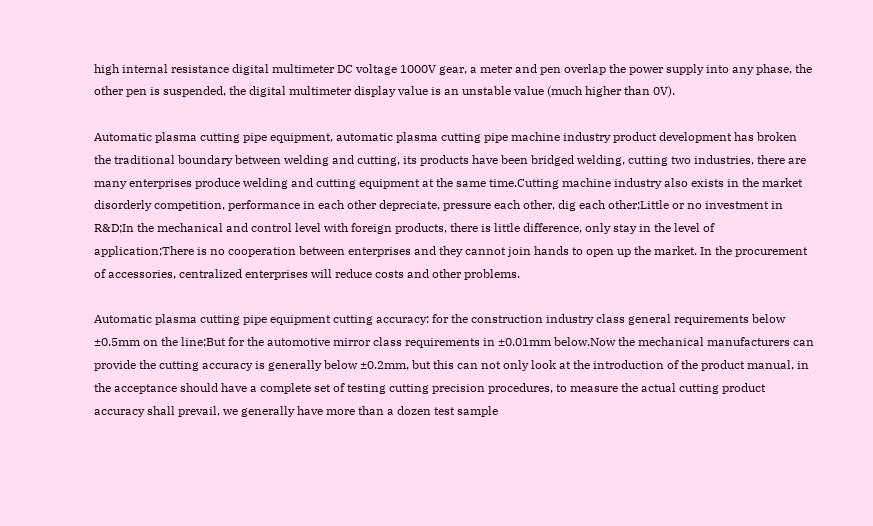high internal resistance digital multimeter DC voltage 1000V gear, a meter and pen overlap the power supply into any phase, the other pen is suspended, the digital multimeter display value is an unstable value (much higher than 0V).

Automatic plasma cutting pipe equipment, automatic plasma cutting pipe machine industry product development has broken the traditional boundary between welding and cutting, its products have been bridged welding, cutting two industries, there are many enterprises produce welding and cutting equipment at the same time.Cutting machine industry also exists in the market disorderly competition, performance in each other depreciate, pressure each other, dig each other;Little or no investment in R&D;In the mechanical and control level with foreign products, there is little difference, only stay in the level of application;There is no cooperation between enterprises and they cannot join hands to open up the market. In the procurement of accessories, centralized enterprises will reduce costs and other problems.

Automatic plasma cutting pipe equipment cutting accuracy: for the construction industry class general requirements below ±0.5mm on the line;But for the automotive mirror class requirements in ±0.01mm below.Now the mechanical manufacturers can provide the cutting accuracy is generally below ±0.2mm, but this can not only look at the introduction of the product manual, in the acceptance should have a complete set of testing cutting precision procedures, to measure the actual cutting product accuracy shall prevail, we generally have more than a dozen test sample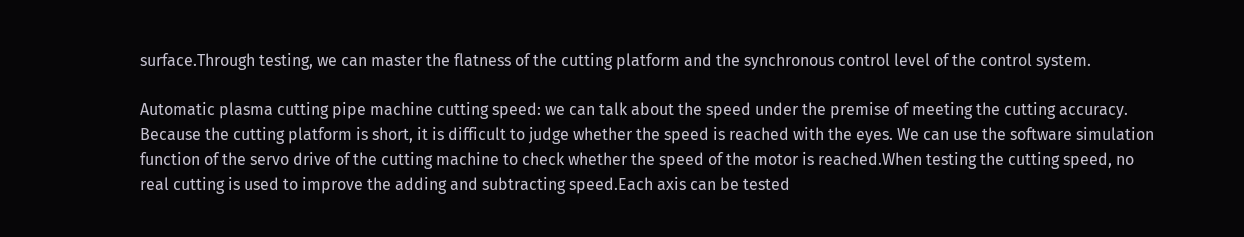surface.Through testing, we can master the flatness of the cutting platform and the synchronous control level of the control system.

Automatic plasma cutting pipe machine cutting speed: we can talk about the speed under the premise of meeting the cutting accuracy. Because the cutting platform is short, it is difficult to judge whether the speed is reached with the eyes. We can use the software simulation function of the servo drive of the cutting machine to check whether the speed of the motor is reached.When testing the cutting speed, no real cutting is used to improve the adding and subtracting speed.Each axis can be tested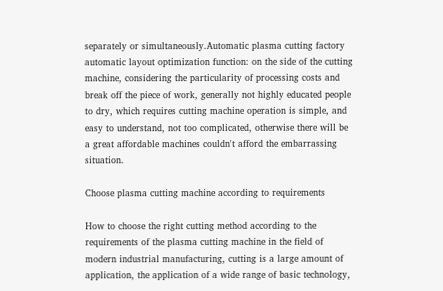separately or simultaneously.Automatic plasma cutting factory automatic layout optimization function: on the side of the cutting machine, considering the particularity of processing costs and break off the piece of work, generally not highly educated people to dry, which requires cutting machine operation is simple, and easy to understand, not too complicated, otherwise there will be a great affordable machines couldn't afford the embarrassing situation.

Choose plasma cutting machine according to requirements

How to choose the right cutting method according to the requirements of the plasma cutting machine in the field of modern industrial manufacturing, cutting is a large amount of application, the application of a wide range of basic technology,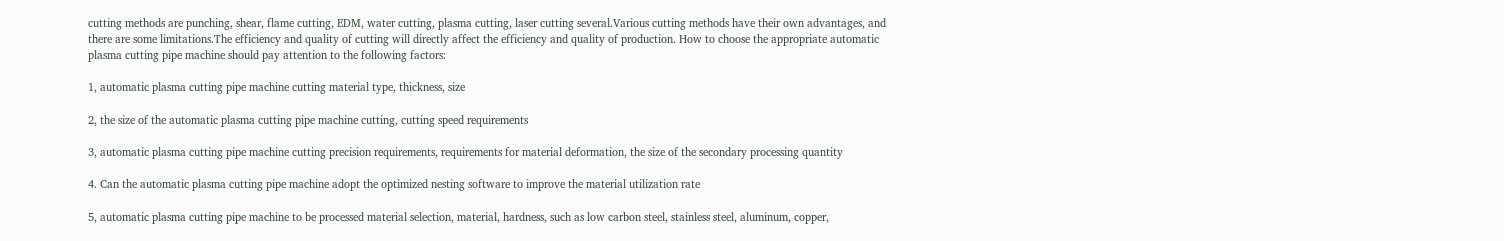cutting methods are punching, shear, flame cutting, EDM, water cutting, plasma cutting, laser cutting several.Various cutting methods have their own advantages, and there are some limitations.The efficiency and quality of cutting will directly affect the efficiency and quality of production. How to choose the appropriate automatic plasma cutting pipe machine should pay attention to the following factors:

1, automatic plasma cutting pipe machine cutting material type, thickness, size

2, the size of the automatic plasma cutting pipe machine cutting, cutting speed requirements

3, automatic plasma cutting pipe machine cutting precision requirements, requirements for material deformation, the size of the secondary processing quantity

4. Can the automatic plasma cutting pipe machine adopt the optimized nesting software to improve the material utilization rate

5, automatic plasma cutting pipe machine to be processed material selection, material, hardness, such as low carbon steel, stainless steel, aluminum, copper,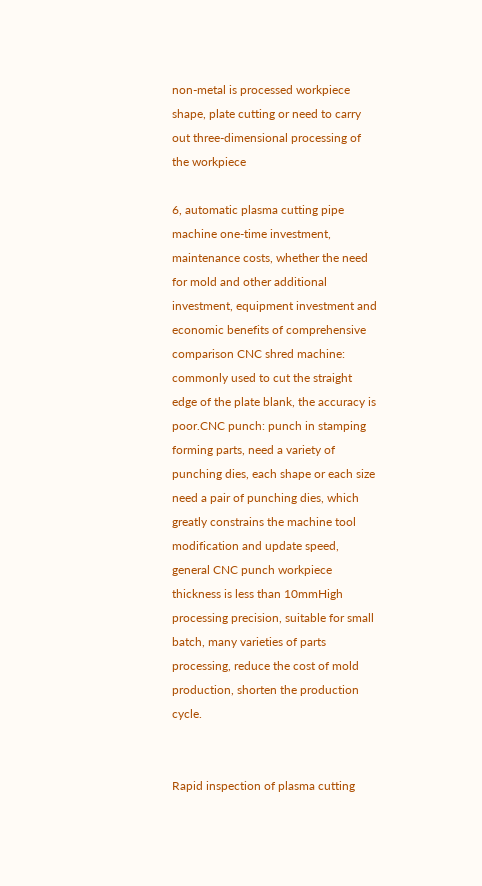non-metal is processed workpiece shape, plate cutting or need to carry out three-dimensional processing of the workpiece

6, automatic plasma cutting pipe machine one-time investment, maintenance costs, whether the need for mold and other additional investment, equipment investment and economic benefits of comprehensive comparison CNC shred machine: commonly used to cut the straight edge of the plate blank, the accuracy is poor.CNC punch: punch in stamping forming parts, need a variety of punching dies, each shape or each size need a pair of punching dies, which greatly constrains the machine tool modification and update speed, general CNC punch workpiece thickness is less than 10mmHigh processing precision, suitable for small batch, many varieties of parts processing, reduce the cost of mold production, shorten the production cycle.


Rapid inspection of plasma cutting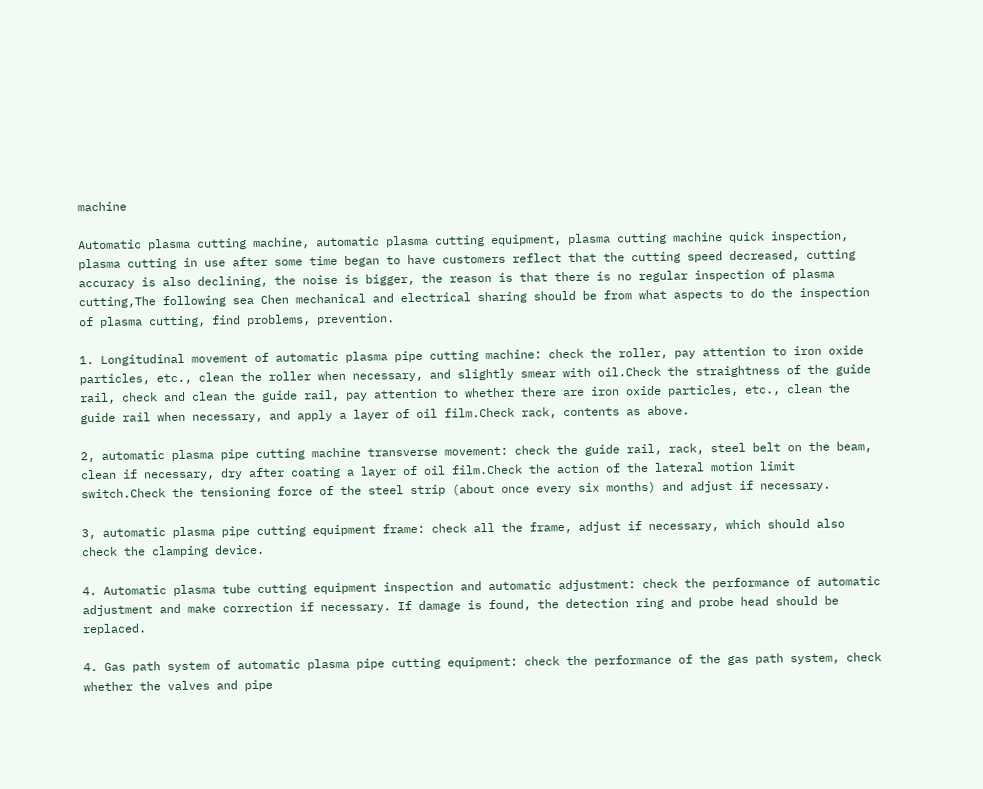machine

Automatic plasma cutting machine, automatic plasma cutting equipment, plasma cutting machine quick inspection, plasma cutting in use after some time began to have customers reflect that the cutting speed decreased, cutting accuracy is also declining, the noise is bigger, the reason is that there is no regular inspection of plasma cutting,The following sea Chen mechanical and electrical sharing should be from what aspects to do the inspection of plasma cutting, find problems, prevention.

1. Longitudinal movement of automatic plasma pipe cutting machine: check the roller, pay attention to iron oxide particles, etc., clean the roller when necessary, and slightly smear with oil.Check the straightness of the guide rail, check and clean the guide rail, pay attention to whether there are iron oxide particles, etc., clean the guide rail when necessary, and apply a layer of oil film.Check rack, contents as above.

2, automatic plasma pipe cutting machine transverse movement: check the guide rail, rack, steel belt on the beam, clean if necessary, dry after coating a layer of oil film.Check the action of the lateral motion limit switch.Check the tensioning force of the steel strip (about once every six months) and adjust if necessary.

3, automatic plasma pipe cutting equipment frame: check all the frame, adjust if necessary, which should also check the clamping device.

4. Automatic plasma tube cutting equipment inspection and automatic adjustment: check the performance of automatic adjustment and make correction if necessary. If damage is found, the detection ring and probe head should be replaced.

4. Gas path system of automatic plasma pipe cutting equipment: check the performance of the gas path system, check whether the valves and pipe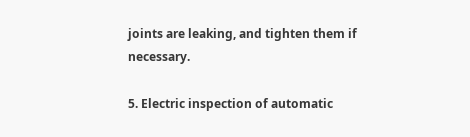joints are leaking, and tighten them if necessary.

5. Electric inspection of automatic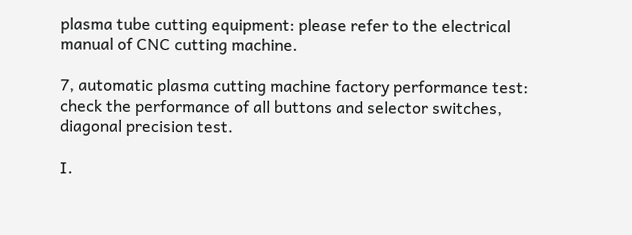plasma tube cutting equipment: please refer to the electrical manual of CNC cutting machine.

7, automatic plasma cutting machine factory performance test: check the performance of all buttons and selector switches, diagonal precision test.

I.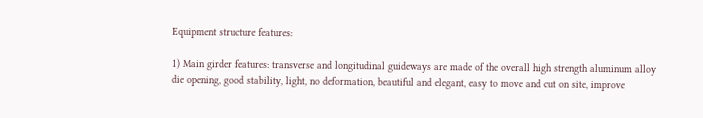Equipment structure features:

1) Main girder features: transverse and longitudinal guideways are made of the overall high strength aluminum alloy die opening, good stability, light, no deformation, beautiful and elegant, easy to move and cut on site, improve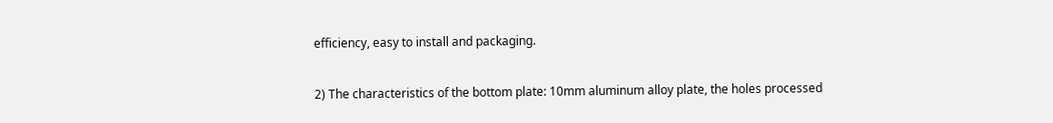efficiency, easy to install and packaging.

2) The characteristics of the bottom plate: 10mm aluminum alloy plate, the holes processed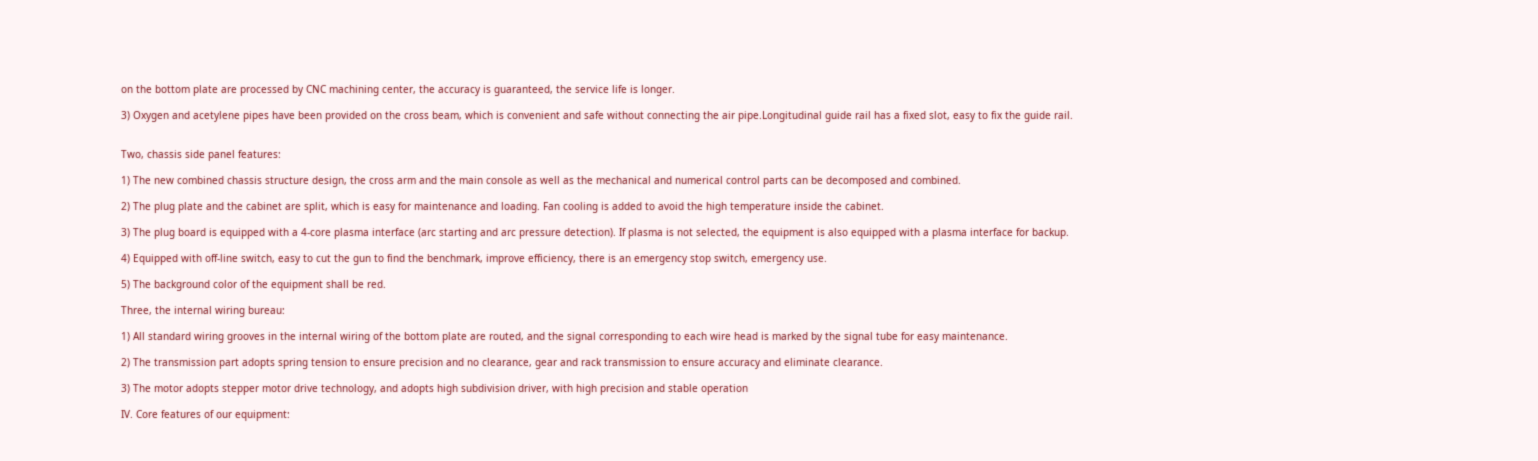on the bottom plate are processed by CNC machining center, the accuracy is guaranteed, the service life is longer.

3) Oxygen and acetylene pipes have been provided on the cross beam, which is convenient and safe without connecting the air pipe.Longitudinal guide rail has a fixed slot, easy to fix the guide rail.


Two, chassis side panel features:

1) The new combined chassis structure design, the cross arm and the main console as well as the mechanical and numerical control parts can be decomposed and combined.

2) The plug plate and the cabinet are split, which is easy for maintenance and loading. Fan cooling is added to avoid the high temperature inside the cabinet.

3) The plug board is equipped with a 4-core plasma interface (arc starting and arc pressure detection). If plasma is not selected, the equipment is also equipped with a plasma interface for backup.

4) Equipped with off-line switch, easy to cut the gun to find the benchmark, improve efficiency, there is an emergency stop switch, emergency use.

5) The background color of the equipment shall be red.

Three, the internal wiring bureau:

1) All standard wiring grooves in the internal wiring of the bottom plate are routed, and the signal corresponding to each wire head is marked by the signal tube for easy maintenance.

2) The transmission part adopts spring tension to ensure precision and no clearance, gear and rack transmission to ensure accuracy and eliminate clearance.

3) The motor adopts stepper motor drive technology, and adopts high subdivision driver, with high precision and stable operation

IV. Core features of our equipment: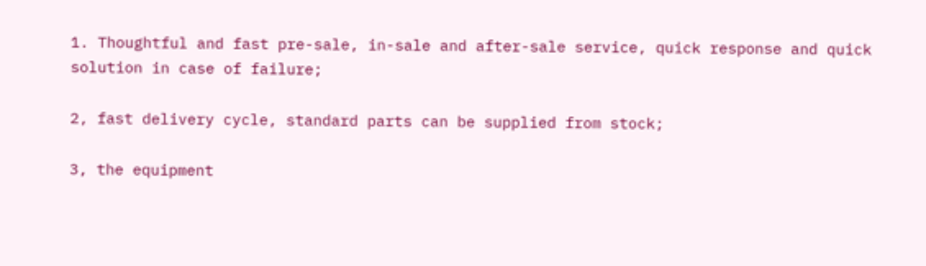1. Thoughtful and fast pre-sale, in-sale and after-sale service, quick response and quick solution in case of failure;

2, fast delivery cycle, standard parts can be supplied from stock;

3, the equipment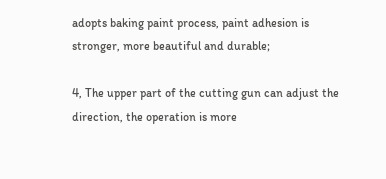adopts baking paint process, paint adhesion is stronger, more beautiful and durable;

4, The upper part of the cutting gun can adjust the direction, the operation is more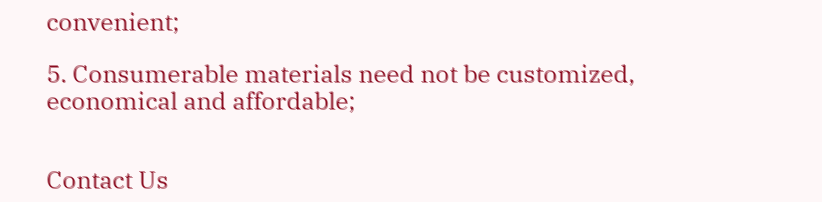convenient;

5. Consumerable materials need not be customized, economical and affordable;


Contact Us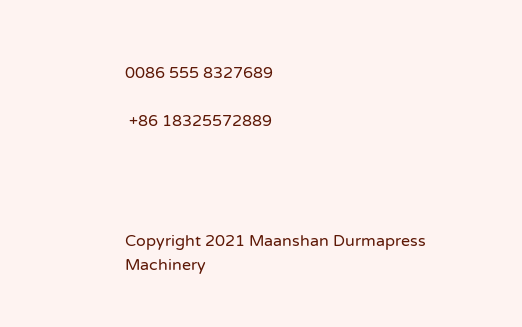0086 555 8327689

 +86 18325572889




Copyright 2021 Maanshan Durmapress Machinery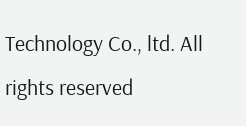Technology Co., ltd. All rights reserved